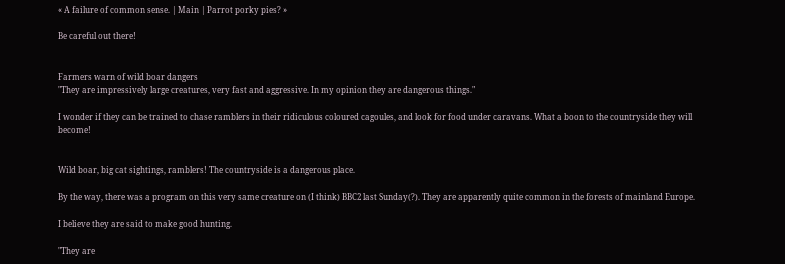« A failure of common sense. | Main | Parrot porky pies? »

Be careful out there!


Farmers warn of wild boar dangers
"They are impressively large creatures, very fast and aggressive. In my opinion they are dangerous things."

I wonder if they can be trained to chase ramblers in their ridiculous coloured cagoules, and look for food under caravans. What a boon to the countryside they will become!


Wild boar, big cat sightings, ramblers! The countryside is a dangerous place.

By the way, there was a program on this very same creature on (I think) BBC2 last Sunday(?). They are apparently quite common in the forests of mainland Europe.

I believe they are said to make good hunting.

"They are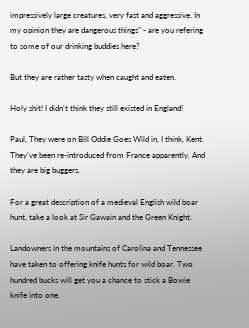impressively large creatures, very fast and aggressive. In my opinion they are dangerous things" - are you refering to some of our drinking buddies here?

But they are rather tasty when caught and eaten.

Holy shit! I didn't think they still existed in England!

Paul, They were on Bill Oddie Goes Wild in, I think, Kent. They've been re-introduced from France apparently. And they are big buggers.

For a great description of a medieval English wild boar hunt, take a look at Sir Gawain and the Green Knight.

Landowners in the mountains of Carolina and Tennessee have taken to offering knife hunts for wild boar. Two hundred bucks will get you a chance to stick a Bowie knife into one.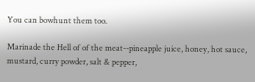You can bowhunt them too.

Marinade the Hell of of the meat--pineapple juice, honey, hot sauce, mustard, curry powder, salt & pepper,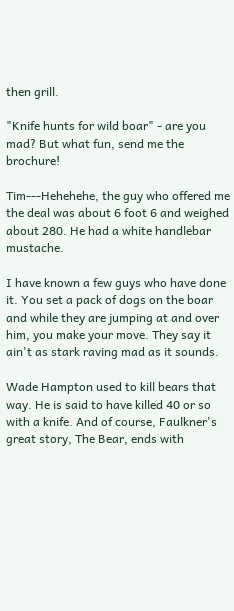then grill.

"Knife hunts for wild boar" - are you mad? But what fun, send me the brochure!

Tim---Hehehehe, the guy who offered me the deal was about 6 foot 6 and weighed about 280. He had a white handlebar mustache.

I have known a few guys who have done it. You set a pack of dogs on the boar and while they are jumping at and over him, you make your move. They say it ain't as stark raving mad as it sounds.

Wade Hampton used to kill bears that way. He is said to have killed 40 or so with a knife. And of course, Faulkner's great story, The Bear, ends with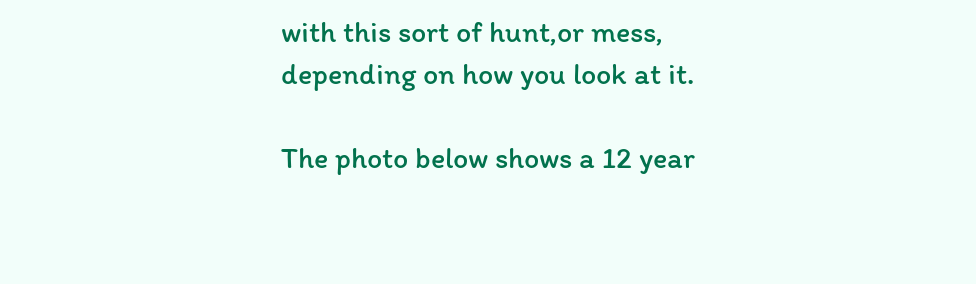with this sort of hunt,or mess, depending on how you look at it.

The photo below shows a 12 year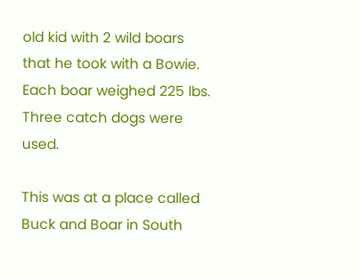old kid with 2 wild boars that he took with a Bowie. Each boar weighed 225 lbs. Three catch dogs were used.

This was at a place called Buck and Boar in South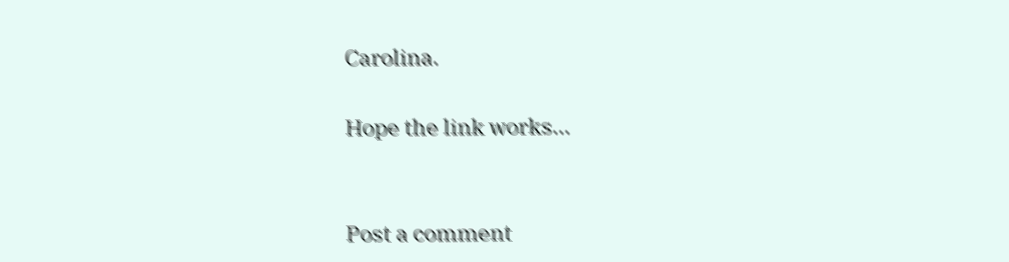Carolina.

Hope the link works...


Post a comment